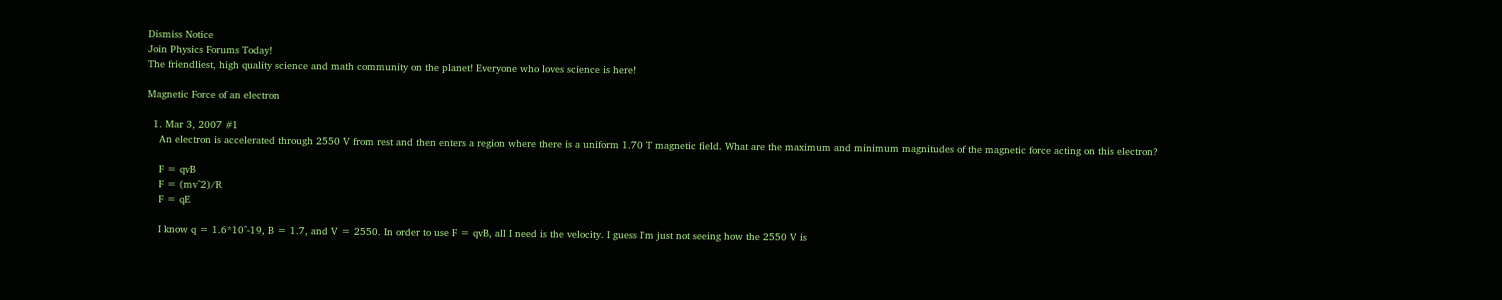Dismiss Notice
Join Physics Forums Today!
The friendliest, high quality science and math community on the planet! Everyone who loves science is here!

Magnetic Force of an electron

  1. Mar 3, 2007 #1
    An electron is accelerated through 2550 V from rest and then enters a region where there is a uniform 1.70 T magnetic field. What are the maximum and minimum magnitudes of the magnetic force acting on this electron?

    F = qvB
    F = (mv^2)/R
    F = qE

    I know q = 1.6*10^-19, B = 1.7, and V = 2550. In order to use F = qvB, all I need is the velocity. I guess I'm just not seeing how the 2550 V is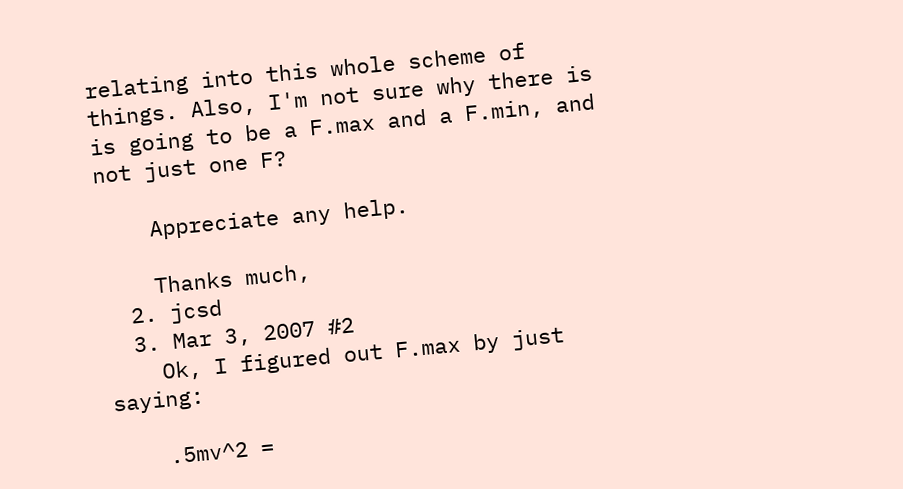relating into this whole scheme of things. Also, I'm not sure why there is is going to be a F.max and a F.min, and not just one F?

    Appreciate any help.

    Thanks much,
  2. jcsd
  3. Mar 3, 2007 #2
    Ok, I figured out F.max by just saying:

    .5mv^2 =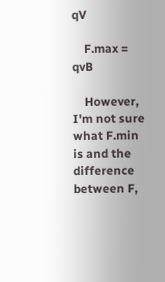qV

    F.max = qvB

    However, I'm not sure what F.min is and the difference between F,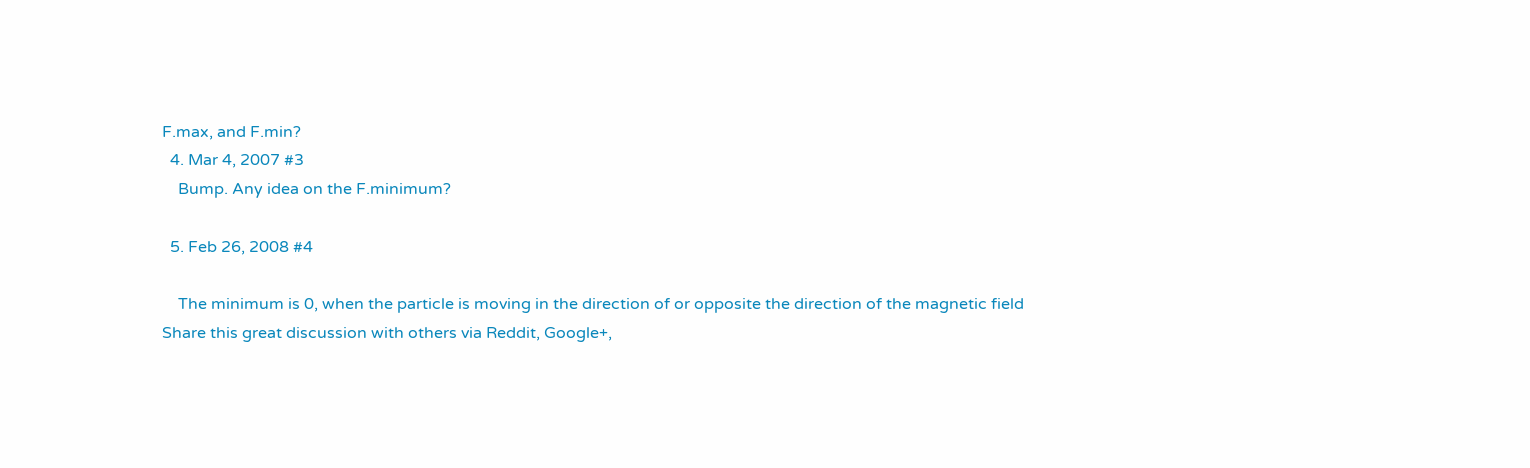F.max, and F.min?
  4. Mar 4, 2007 #3
    Bump. Any idea on the F.minimum?

  5. Feb 26, 2008 #4

    The minimum is 0, when the particle is moving in the direction of or opposite the direction of the magnetic field
Share this great discussion with others via Reddit, Google+,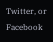Twitter, or Facebook